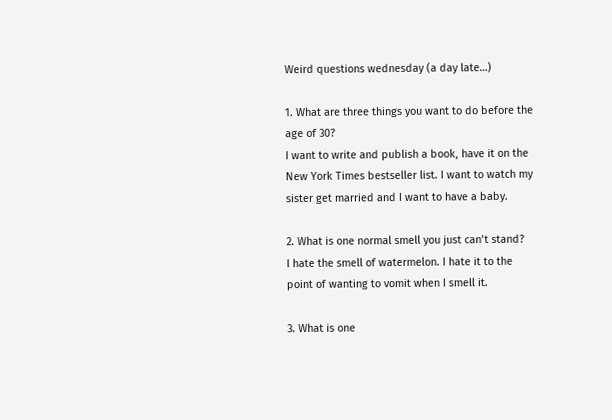Weird questions wednesday (a day late…)

1. What are three things you want to do before the age of 30?
I want to write and publish a book, have it on the New York Times bestseller list. I want to watch my sister get married and I want to have a baby.

2. What is one normal smell you just can’t stand?
I hate the smell of watermelon. I hate it to the point of wanting to vomit when I smell it.

3. What is one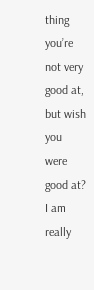thing you’re not very good at, but wish you were good at?
I am really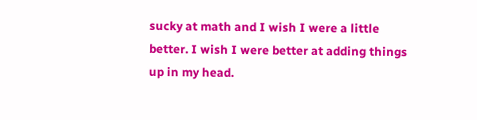sucky at math and I wish I were a little better. I wish I were better at adding things up in my head.